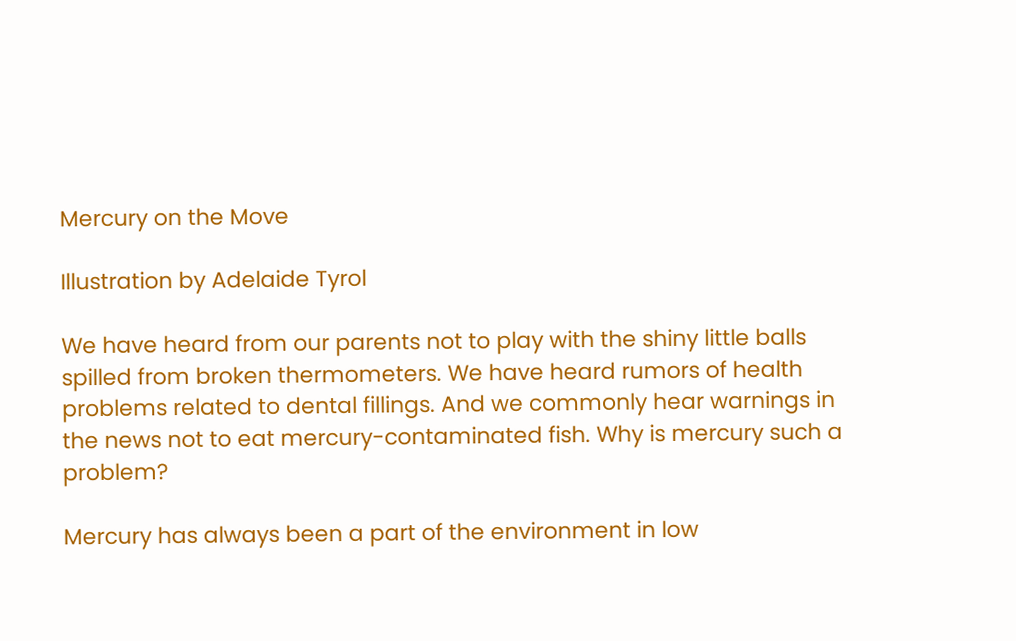Mercury on the Move

Illustration by Adelaide Tyrol

We have heard from our parents not to play with the shiny little balls spilled from broken thermometers. We have heard rumors of health problems related to dental fillings. And we commonly hear warnings in the news not to eat mercury-contaminated fish. Why is mercury such a problem?

Mercury has always been a part of the environment in low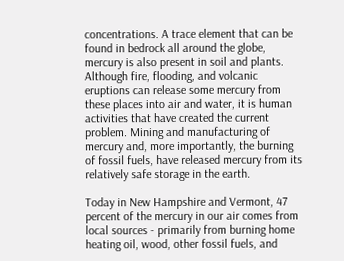concentrations. A trace element that can be found in bedrock all around the globe, mercury is also present in soil and plants. Although fire, flooding, and volcanic eruptions can release some mercury from these places into air and water, it is human activities that have created the current problem. Mining and manufacturing of mercury and, more importantly, the burning of fossil fuels, have released mercury from its relatively safe storage in the earth.

Today in New Hampshire and Vermont, 47 percent of the mercury in our air comes from local sources - primarily from burning home heating oil, wood, other fossil fuels, and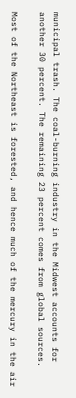municipal trash. The coal-burning industry in the Midwest accounts for another 30 percent. The remaining 23 percent comes from global sources.

Most of the Northeast is forested, and hence much of the mercury in the air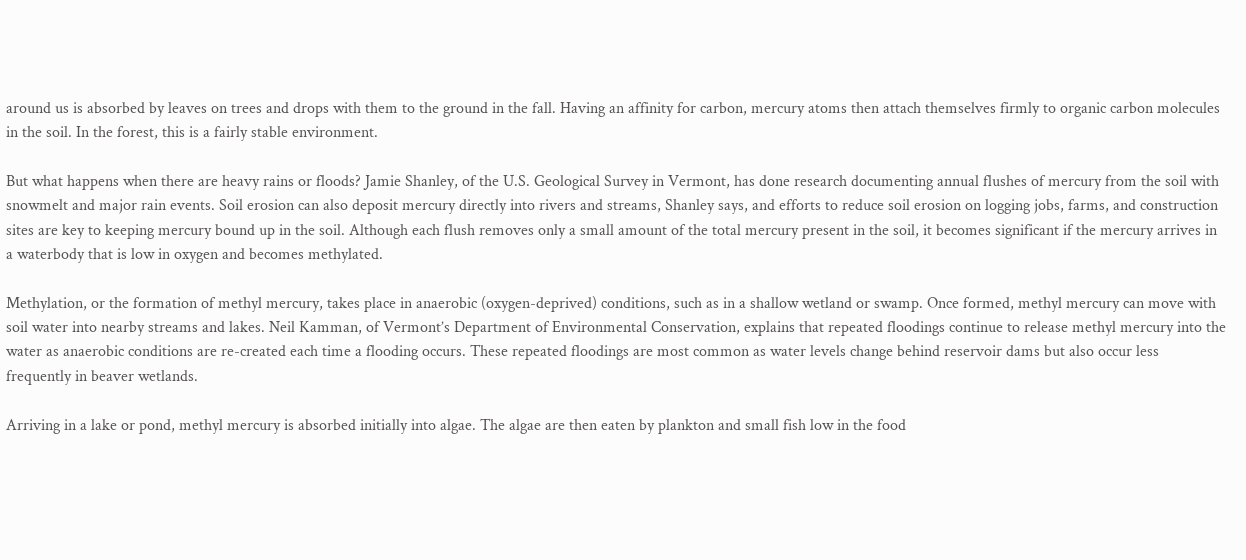around us is absorbed by leaves on trees and drops with them to the ground in the fall. Having an affinity for carbon, mercury atoms then attach themselves firmly to organic carbon molecules in the soil. In the forest, this is a fairly stable environment.

But what happens when there are heavy rains or floods? Jamie Shanley, of the U.S. Geological Survey in Vermont, has done research documenting annual flushes of mercury from the soil with snowmelt and major rain events. Soil erosion can also deposit mercury directly into rivers and streams, Shanley says, and efforts to reduce soil erosion on logging jobs, farms, and construction sites are key to keeping mercury bound up in the soil. Although each flush removes only a small amount of the total mercury present in the soil, it becomes significant if the mercury arrives in a waterbody that is low in oxygen and becomes methylated.

Methylation, or the formation of methyl mercury, takes place in anaerobic (oxygen-deprived) conditions, such as in a shallow wetland or swamp. Once formed, methyl mercury can move with soil water into nearby streams and lakes. Neil Kamman, of Vermont’s Department of Environmental Conservation, explains that repeated floodings continue to release methyl mercury into the water as anaerobic conditions are re-created each time a flooding occurs. These repeated floodings are most common as water levels change behind reservoir dams but also occur less frequently in beaver wetlands.

Arriving in a lake or pond, methyl mercury is absorbed initially into algae. The algae are then eaten by plankton and small fish low in the food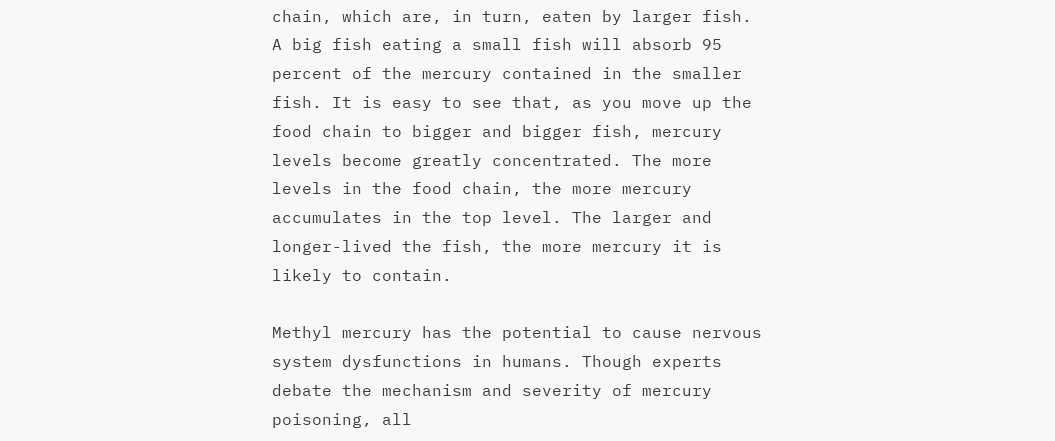chain, which are, in turn, eaten by larger fish. A big fish eating a small fish will absorb 95 percent of the mercury contained in the smaller fish. It is easy to see that, as you move up the food chain to bigger and bigger fish, mercury levels become greatly concentrated. The more levels in the food chain, the more mercury accumulates in the top level. The larger and longer-lived the fish, the more mercury it is likely to contain.

Methyl mercury has the potential to cause nervous system dysfunctions in humans. Though experts debate the mechanism and severity of mercury poisoning, all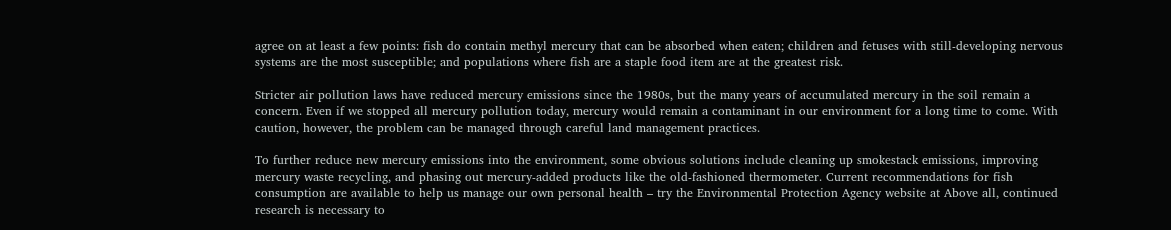agree on at least a few points: fish do contain methyl mercury that can be absorbed when eaten; children and fetuses with still-developing nervous systems are the most susceptible; and populations where fish are a staple food item are at the greatest risk.

Stricter air pollution laws have reduced mercury emissions since the 1980s, but the many years of accumulated mercury in the soil remain a concern. Even if we stopped all mercury pollution today, mercury would remain a contaminant in our environment for a long time to come. With caution, however, the problem can be managed through careful land management practices.

To further reduce new mercury emissions into the environment, some obvious solutions include cleaning up smokestack emissions, improving mercury waste recycling, and phasing out mercury-added products like the old-fashioned thermometer. Current recommendations for fish consumption are available to help us manage our own personal health – try the Environmental Protection Agency website at Above all, continued research is necessary to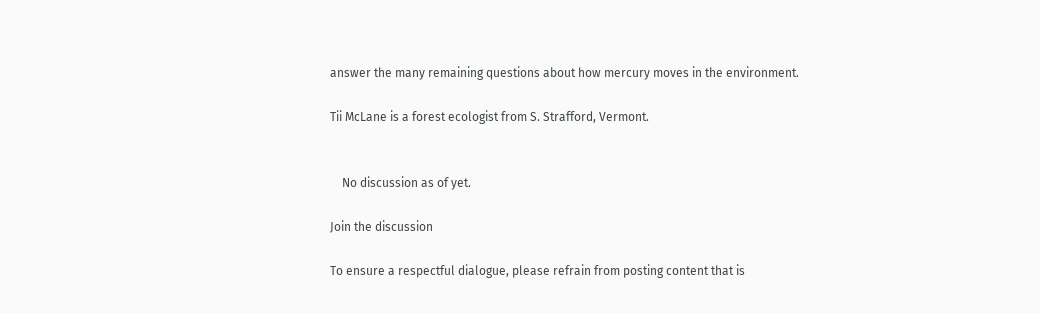answer the many remaining questions about how mercury moves in the environment.

Tii McLane is a forest ecologist from S. Strafford, Vermont.


    No discussion as of yet.

Join the discussion

To ensure a respectful dialogue, please refrain from posting content that is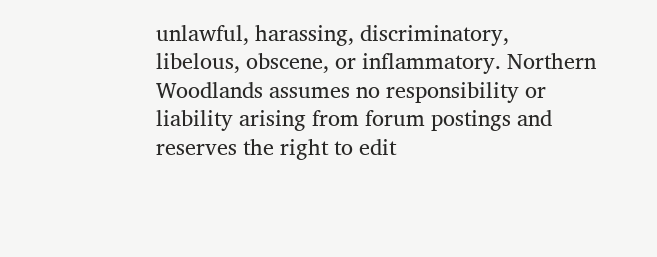unlawful, harassing, discriminatory, libelous, obscene, or inflammatory. Northern Woodlands assumes no responsibility or liability arising from forum postings and reserves the right to edit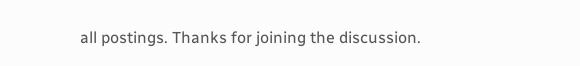all postings. Thanks for joining the discussion.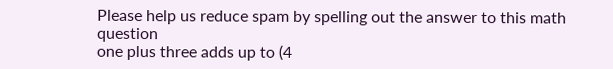Please help us reduce spam by spelling out the answer to this math question
one plus three adds up to (4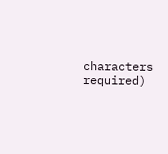characters required)